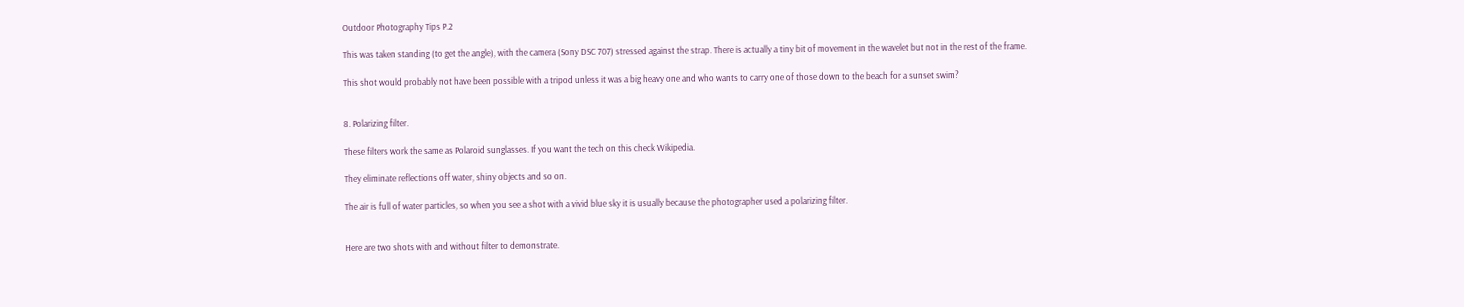Outdoor Photography Tips P.2

This was taken standing (to get the angle), with the camera (Sony DSC 707) stressed against the strap. There is actually a tiny bit of movement in the wavelet but not in the rest of the frame.

This shot would probably not have been possible with a tripod unless it was a big heavy one and who wants to carry one of those down to the beach for a sunset swim?


8. Polarizing filter.

These filters work the same as Polaroid sunglasses. If you want the tech on this check Wikipedia.

They eliminate reflections off water, shiny objects and so on.

The air is full of water particles, so when you see a shot with a vivid blue sky it is usually because the photographer used a polarizing filter.


Here are two shots with and without filter to demonstrate.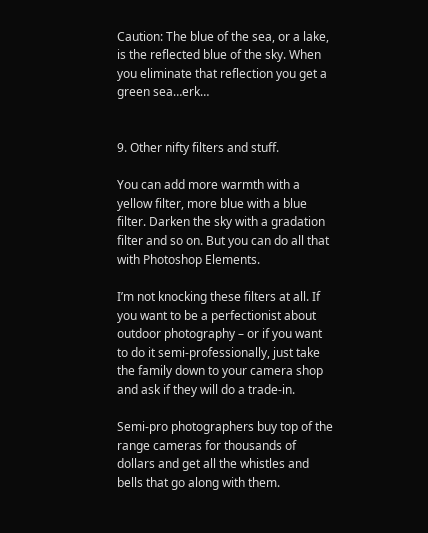Caution: The blue of the sea, or a lake, is the reflected blue of the sky. When you eliminate that reflection you get a green sea…erk…


9. Other nifty filters and stuff.

You can add more warmth with a yellow filter, more blue with a blue filter. Darken the sky with a gradation filter and so on. But you can do all that with Photoshop Elements.

I’m not knocking these filters at all. If you want to be a perfectionist about outdoor photography – or if you want to do it semi-professionally, just take the family down to your camera shop and ask if they will do a trade-in.

Semi-pro photographers buy top of the range cameras for thousands of dollars and get all the whistles and bells that go along with them.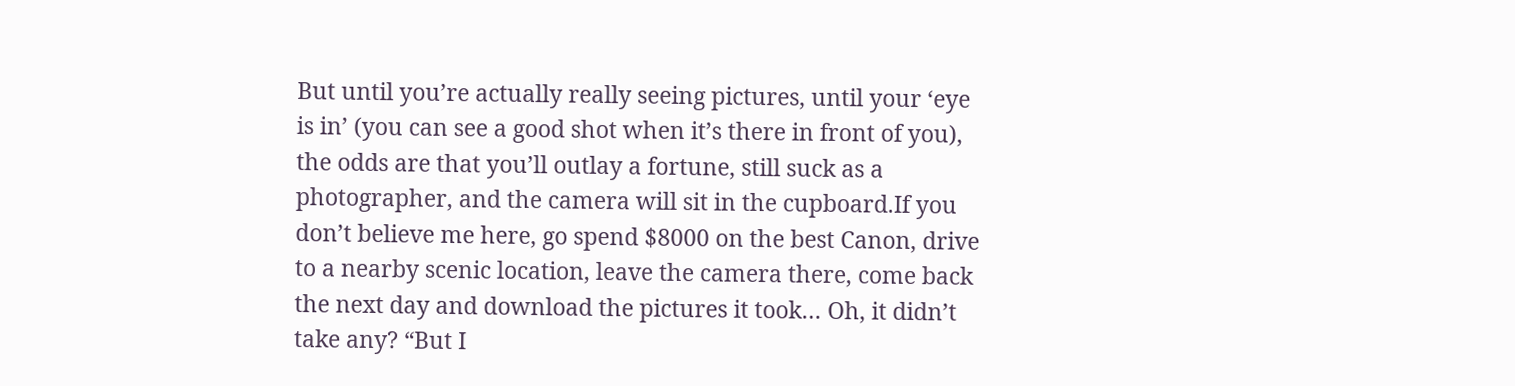But until you’re actually really seeing pictures, until your ‘eye is in’ (you can see a good shot when it’s there in front of you), the odds are that you’ll outlay a fortune, still suck as a photographer, and the camera will sit in the cupboard.If you don’t believe me here, go spend $8000 on the best Canon, drive to a nearby scenic location, leave the camera there, come back the next day and download the pictures it took… Oh, it didn’t take any? “But I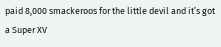paid 8,000 smackeroos for the little devil and it’s got a Super XV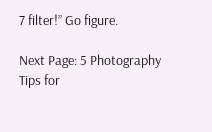7 filter!” Go figure.

Next Page: 5 Photography Tips for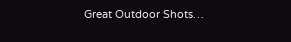Great Outdoor Shots…